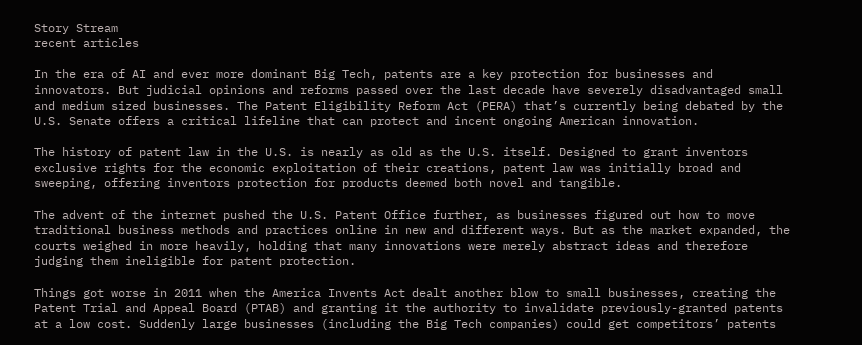Story Stream
recent articles

In the era of AI and ever more dominant Big Tech, patents are a key protection for businesses and innovators. But judicial opinions and reforms passed over the last decade have severely disadvantaged small and medium sized businesses. The Patent Eligibility Reform Act (PERA) that’s currently being debated by the U.S. Senate offers a critical lifeline that can protect and incent ongoing American innovation.

The history of patent law in the U.S. is nearly as old as the U.S. itself. Designed to grant inventors exclusive rights for the economic exploitation of their creations, patent law was initially broad and sweeping, offering inventors protection for products deemed both novel and tangible.

The advent of the internet pushed the U.S. Patent Office further, as businesses figured out how to move traditional business methods and practices online in new and different ways. But as the market expanded, the courts weighed in more heavily, holding that many innovations were merely abstract ideas and therefore judging them ineligible for patent protection.

Things got worse in 2011 when the America Invents Act dealt another blow to small businesses, creating the Patent Trial and Appeal Board (PTAB) and granting it the authority to invalidate previously-granted patents at a low cost. Suddenly large businesses (including the Big Tech companies) could get competitors’ patents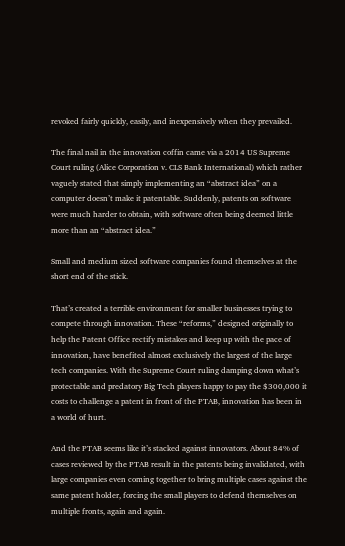revoked fairly quickly, easily, and inexpensively when they prevailed.

The final nail in the innovation coffin came via a 2014 US Supreme Court ruling (Alice Corporation v. CLS Bank International) which rather vaguely stated that simply implementing an “abstract idea” on a computer doesn’t make it patentable. Suddenly, patents on software were much harder to obtain, with software often being deemed little more than an “abstract idea.”

Small and medium sized software companies found themselves at the short end of the stick.

That’s created a terrible environment for smaller businesses trying to compete through innovation. These “reforms,” designed originally to help the Patent Office rectify mistakes and keep up with the pace of innovation, have benefited almost exclusively the largest of the large tech companies. With the Supreme Court ruling damping down what’s protectable and predatory Big Tech players happy to pay the $300,000 it costs to challenge a patent in front of the PTAB, innovation has been in a world of hurt.

And the PTAB seems like it’s stacked against innovators. About 84% of cases reviewed by the PTAB result in the patents being invalidated, with large companies even coming together to bring multiple cases against the same patent holder, forcing the small players to defend themselves on multiple fronts, again and again.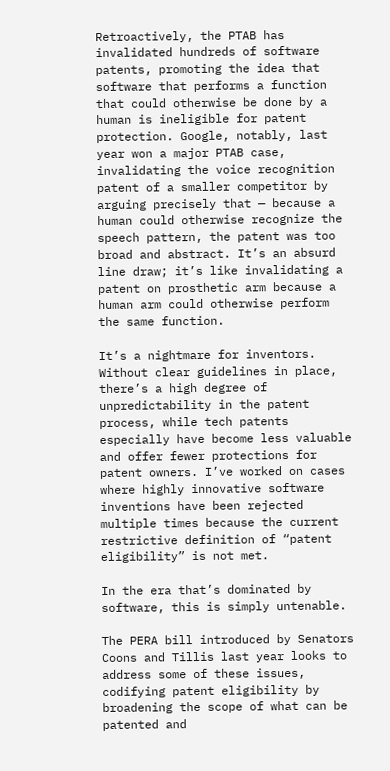Retroactively, the PTAB has invalidated hundreds of software patents, promoting the idea that software that performs a function that could otherwise be done by a human is ineligible for patent protection. Google, notably, last year won a major PTAB case, invalidating the voice recognition patent of a smaller competitor by arguing precisely that — because a human could otherwise recognize the speech pattern, the patent was too broad and abstract. It’s an absurd line draw; it’s like invalidating a patent on prosthetic arm because a human arm could otherwise perform the same function.

It’s a nightmare for inventors. Without clear guidelines in place, there’s a high degree of unpredictability in the patent process, while tech patents especially have become less valuable and offer fewer protections for patent owners. I’ve worked on cases where highly innovative software inventions have been rejected multiple times because the current restrictive definition of “patent eligibility” is not met.

In the era that’s dominated by software, this is simply untenable.

The PERA bill introduced by Senators Coons and Tillis last year looks to address some of these issues, codifying patent eligibility by broadening the scope of what can be patented and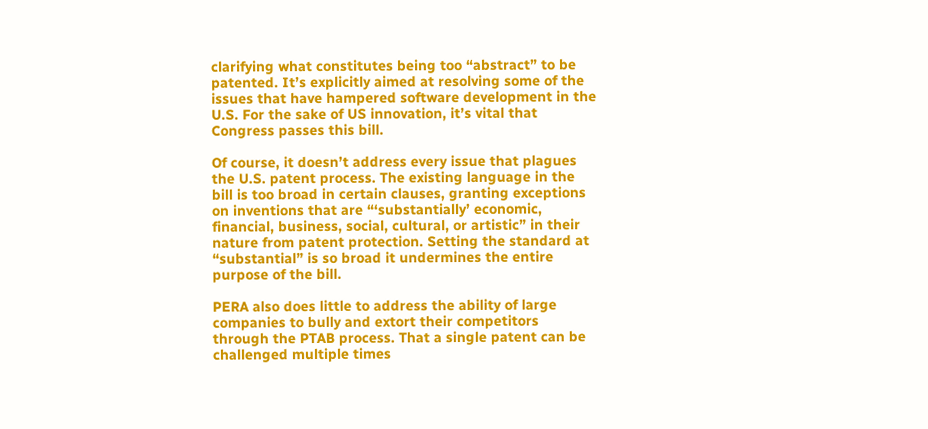clarifying what constitutes being too “abstract” to be patented. It’s explicitly aimed at resolving some of the issues that have hampered software development in the U.S. For the sake of US innovation, it’s vital that Congress passes this bill.

Of course, it doesn’t address every issue that plagues the U.S. patent process. The existing language in the bill is too broad in certain clauses, granting exceptions on inventions that are “‘substantially’ economic, financial, business, social, cultural, or artistic” in their nature from patent protection. Setting the standard at “substantial” is so broad it undermines the entire purpose of the bill.

PERA also does little to address the ability of large companies to bully and extort their competitors through the PTAB process. That a single patent can be challenged multiple times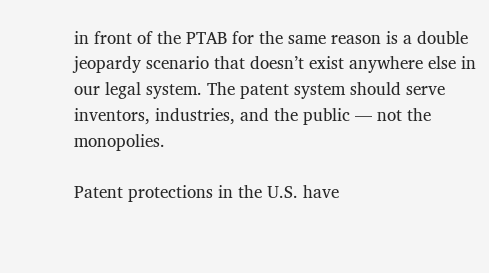in front of the PTAB for the same reason is a double jeopardy scenario that doesn’t exist anywhere else in our legal system. The patent system should serve inventors, industries, and the public — not the monopolies.

Patent protections in the U.S. have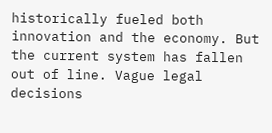historically fueled both innovation and the economy. But the current system has fallen out of line. Vague legal decisions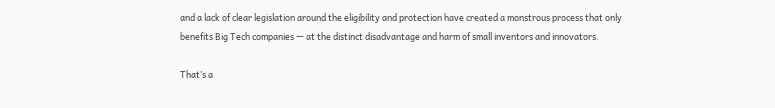and a lack of clear legislation around the eligibility and protection have created a monstrous process that only benefits Big Tech companies — at the distinct disadvantage and harm of small inventors and innovators.

That’s a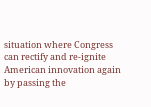situation where Congress can rectify and re-ignite American innovation again by passing the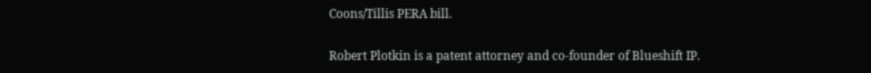Coons/Tillis PERA bill.

Robert Plotkin is a patent attorney and co-founder of Blueshift IP.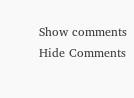Show comments Hide Comments